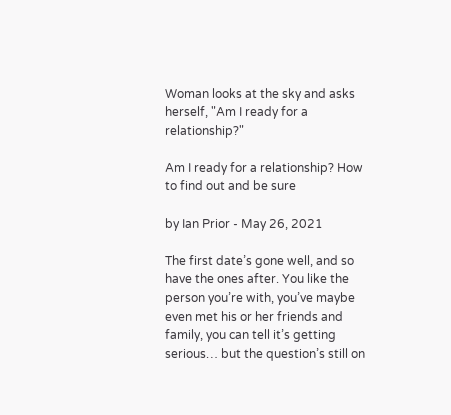Woman looks at the sky and asks herself, "Am I ready for a relationship?"

Am I ready for a relationship? How to find out and be sure

by Ian Prior - May 26, 2021

The first date’s gone well, and so have the ones after. You like the person you’re with, you’ve maybe even met his or her friends and family, you can tell it’s getting serious… but the question’s still on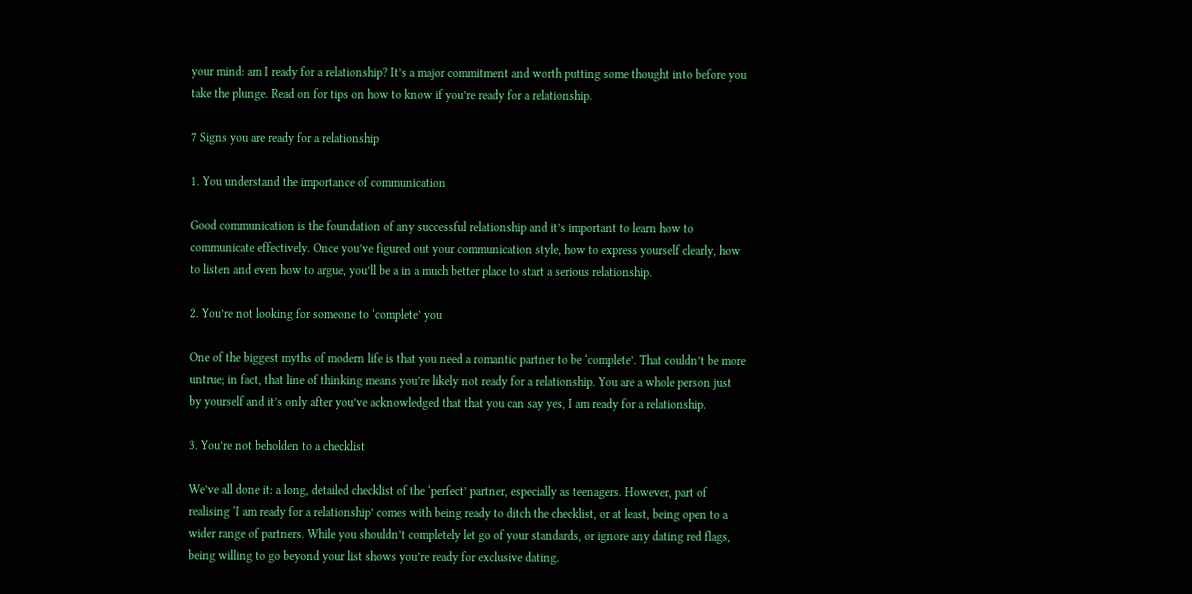your mind: am I ready for a relationship? It’s a major commitment and worth putting some thought into before you take the plunge. Read on for tips on how to know if you’re ready for a relationship.

7 Signs you are ready for a relationship

1. You understand the importance of communication

Good communication is the foundation of any successful relationship and it’s important to learn how to communicate effectively. Once you’ve figured out your communication style, how to express yourself clearly, how to listen and even how to argue, you’ll be a in a much better place to start a serious relationship.

2. You’re not looking for someone to ‘complete’ you

One of the biggest myths of modern life is that you need a romantic partner to be ‘complete’. That couldn’t be more untrue; in fact, that line of thinking means you’re likely not ready for a relationship. You are a whole person just by yourself and it’s only after you’ve acknowledged that that you can say yes, I am ready for a relationship.

3. You’re not beholden to a checklist

We’ve all done it: a long, detailed checklist of the ‘perfect’ partner, especially as teenagers. However, part of realising ‘I am ready for a relationship’ comes with being ready to ditch the checklist, or at least, being open to a wider range of partners. While you shouldn’t completely let go of your standards, or ignore any dating red flags, being willing to go beyond your list shows you’re ready for exclusive dating.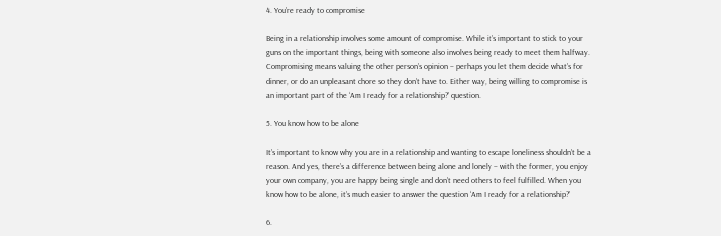4. You’re ready to compromise

Being in a relationship involves some amount of compromise. While it’s important to stick to your guns on the important things, being with someone also involves being ready to meet them halfway. Compromising means valuing the other person’s opinion – perhaps you let them decide what’s for dinner, or do an unpleasant chore so they don’t have to. Either way, being willing to compromise is an important part of the ‘Am I ready for a relationship?’ question.

5. You know how to be alone

It’s important to know why you are in a relationship and wanting to escape loneliness shouldn’t be a reason. And yes, there’s a difference between being alone and lonely – with the former, you enjoy your own company, you are happy being single and don’t need others to feel fulfilled. When you know how to be alone, it’s much easier to answer the question ‘Am I ready for a relationship?’

6.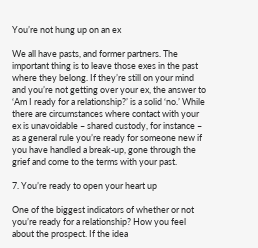You’re not hung up on an ex

We all have pasts, and former partners. The important thing is to leave those exes in the past where they belong. If they’re still on your mind and you’re not getting over your ex, the answer to ‘Am I ready for a relationship?’ is a solid ‘no.’ While there are circumstances where contact with your ex is unavoidable – shared custody, for instance – as a general rule you’re ready for someone new if you have handled a break-up, gone through the grief and come to the terms with your past.

7. You’re ready to open your heart up

One of the biggest indicators of whether or not you’re ready for a relationship? How you feel about the prospect. If the idea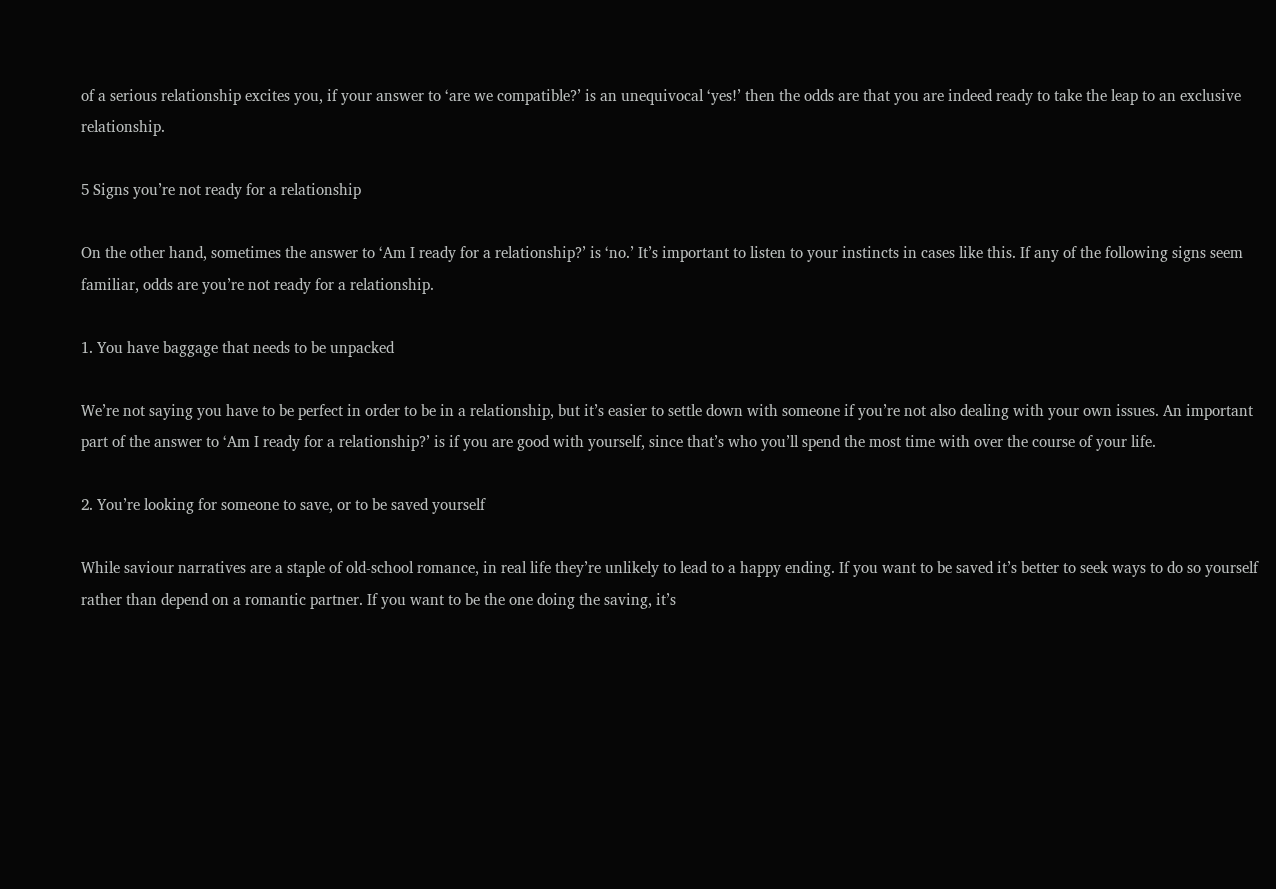of a serious relationship excites you, if your answer to ‘are we compatible?’ is an unequivocal ‘yes!’ then the odds are that you are indeed ready to take the leap to an exclusive relationship.

5 Signs you’re not ready for a relationship

On the other hand, sometimes the answer to ‘Am I ready for a relationship?’ is ‘no.’ It’s important to listen to your instincts in cases like this. If any of the following signs seem familiar, odds are you’re not ready for a relationship.

1. You have baggage that needs to be unpacked

We’re not saying you have to be perfect in order to be in a relationship, but it’s easier to settle down with someone if you’re not also dealing with your own issues. An important part of the answer to ‘Am I ready for a relationship?’ is if you are good with yourself, since that’s who you’ll spend the most time with over the course of your life.

2. You’re looking for someone to save, or to be saved yourself

While saviour narratives are a staple of old-school romance, in real life they’re unlikely to lead to a happy ending. If you want to be saved it’s better to seek ways to do so yourself rather than depend on a romantic partner. If you want to be the one doing the saving, it’s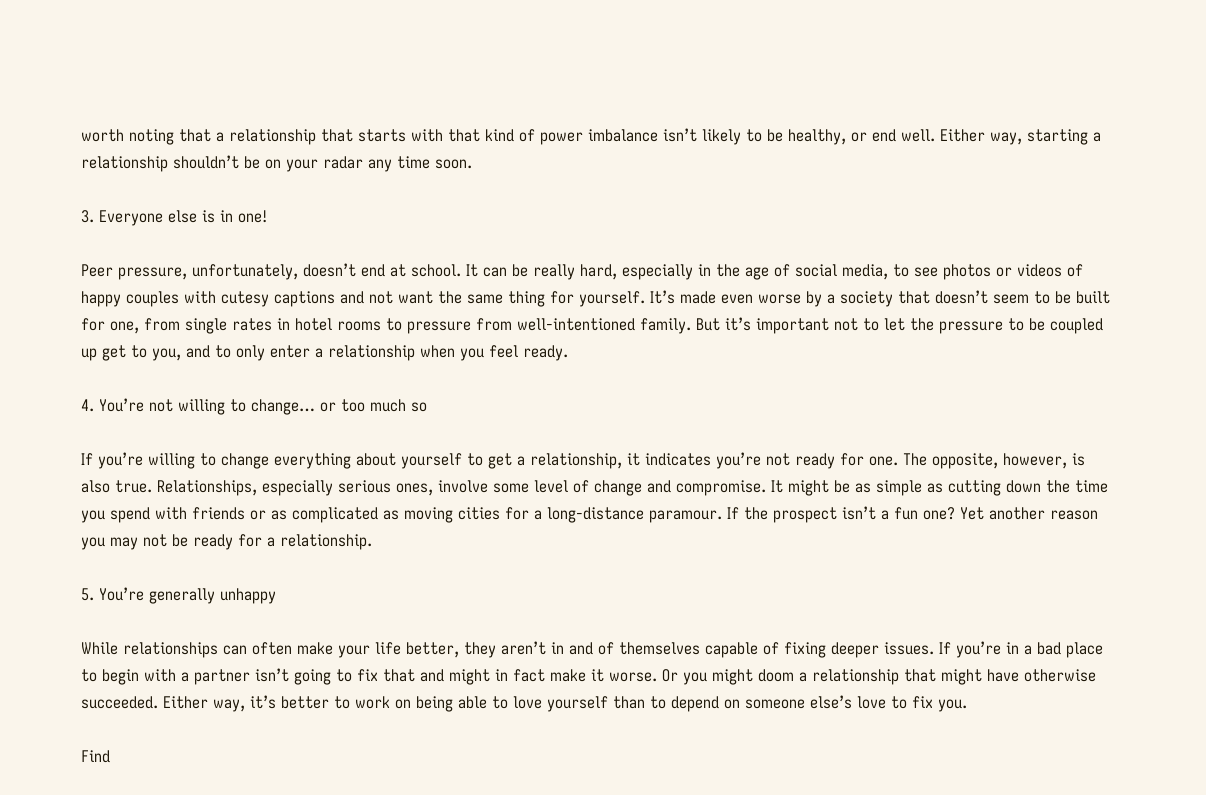worth noting that a relationship that starts with that kind of power imbalance isn’t likely to be healthy, or end well. Either way, starting a relationship shouldn’t be on your radar any time soon.

3. Everyone else is in one!

Peer pressure, unfortunately, doesn’t end at school. It can be really hard, especially in the age of social media, to see photos or videos of happy couples with cutesy captions and not want the same thing for yourself. It’s made even worse by a society that doesn’t seem to be built for one, from single rates in hotel rooms to pressure from well-intentioned family. But it’s important not to let the pressure to be coupled up get to you, and to only enter a relationship when you feel ready.

4. You’re not willing to change… or too much so

If you’re willing to change everything about yourself to get a relationship, it indicates you’re not ready for one. The opposite, however, is also true. Relationships, especially serious ones, involve some level of change and compromise. It might be as simple as cutting down the time you spend with friends or as complicated as moving cities for a long-distance paramour. If the prospect isn’t a fun one? Yet another reason you may not be ready for a relationship.

5. You’re generally unhappy

While relationships can often make your life better, they aren’t in and of themselves capable of fixing deeper issues. If you’re in a bad place to begin with a partner isn’t going to fix that and might in fact make it worse. Or you might doom a relationship that might have otherwise succeeded. Either way, it’s better to work on being able to love yourself than to depend on someone else’s love to fix you.

Find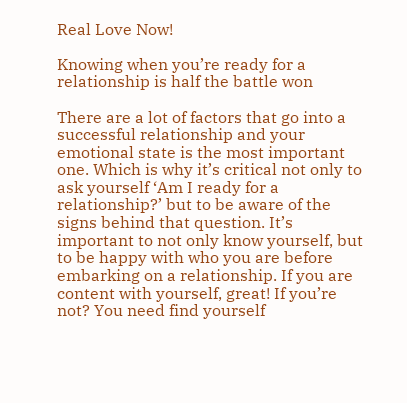Real Love Now!

Knowing when you’re ready for a relationship is half the battle won

There are a lot of factors that go into a successful relationship and your emotional state is the most important one. Which is why it’s critical not only to ask yourself ‘Am I ready for a relationship?’ but to be aware of the signs behind that question. It’s important to not only know yourself, but to be happy with who you are before embarking on a relationship. If you are content with yourself, great! If you’re not? You need find yourself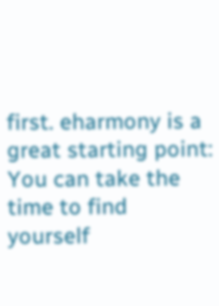first. eharmony is a great starting point: You can take the time to find yourself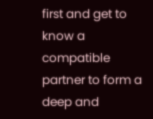first and get to know a compatible partner to form a deep and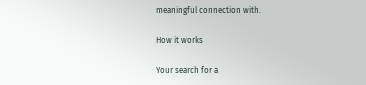meaningful connection with.

How it works

Your search for a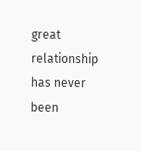great relationship has never been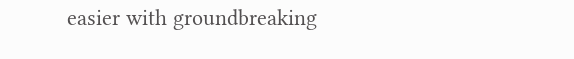easier with groundbreaking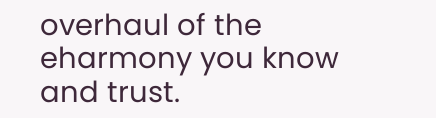overhaul of the eharmony you know and trust.